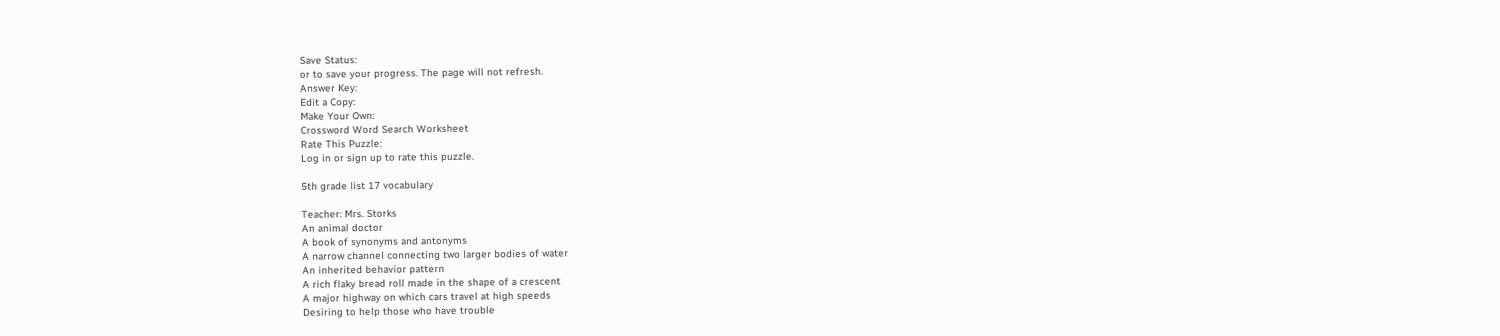Save Status:
or to save your progress. The page will not refresh.
Answer Key:
Edit a Copy:
Make Your Own:
Crossword Word Search Worksheet
Rate This Puzzle:
Log in or sign up to rate this puzzle.

5th grade list 17 vocabulary

Teacher: Mrs. Storks
An animal doctor
A book of synonyms and antonyms
A narrow channel connecting two larger bodies of water
An inherited behavior pattern
A rich flaky bread roll made in the shape of a crescent
A major highway on which cars travel at high speeds
Desiring to help those who have trouble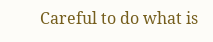Careful to do what is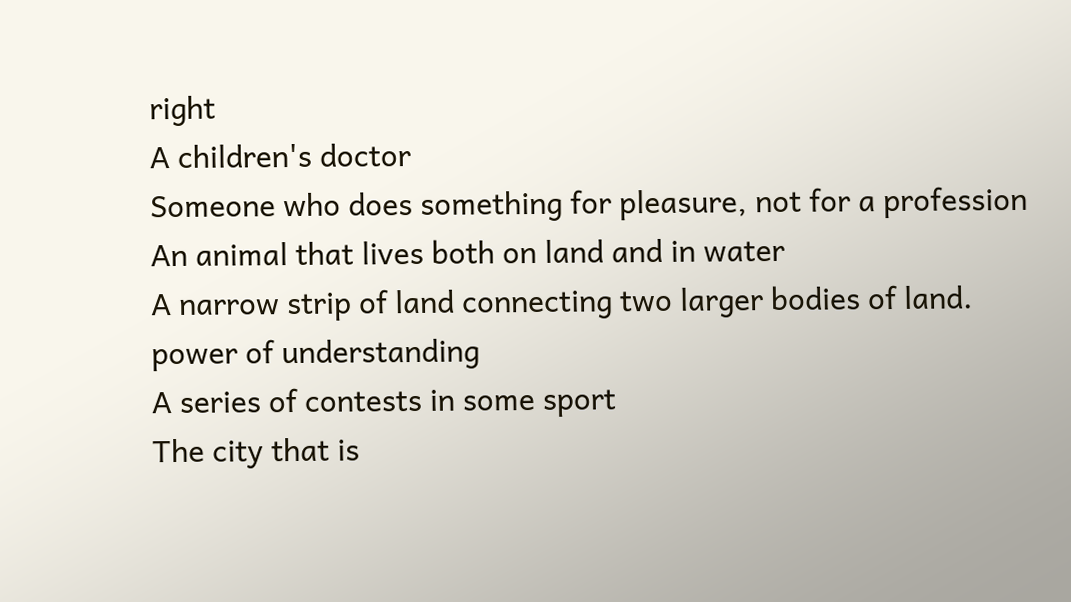right
A children's doctor
Someone who does something for pleasure, not for a profession
An animal that lives both on land and in water
A narrow strip of land connecting two larger bodies of land.
power of understanding
A series of contests in some sport
The city that is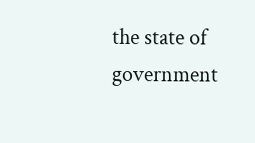the state of government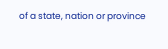of a state, nation or province